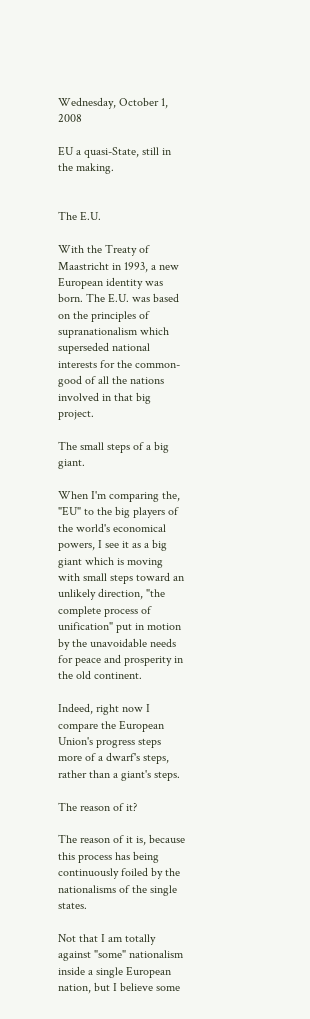Wednesday, October 1, 2008

EU a quasi-State, still in the making.


The E.U.

With the Treaty of Maastricht in 1993, a new European identity was born. The E.U. was based on the principles of supranationalism which superseded national interests for the common-good of all the nations involved in that big project.

The small steps of a big giant.

When I'm comparing the, "EU" to the big players of the world's economical powers, I see it as a big giant which is moving with small steps toward an unlikely direction, "the complete process of unification" put in motion by the unavoidable needs for peace and prosperity in the old continent.

Indeed, right now I compare the European Union's progress steps more of a dwarf's steps, rather than a giant's steps.

The reason of it?

The reason of it is, because this process has being continuously foiled by the nationalisms of the single states.

Not that I am totally against "some" nationalism inside a single European nation, but I believe some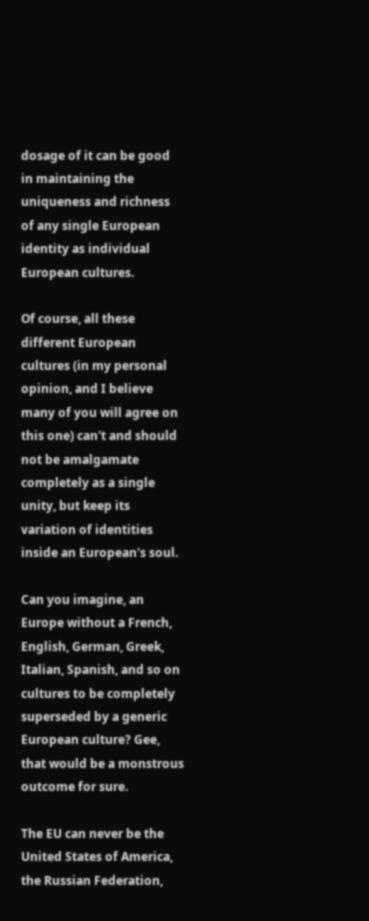dosage of it can be good in maintaining the uniqueness and richness of any single European identity as individual European cultures.

Of course, all these different European cultures (in my personal opinion, and I believe many of you will agree on this one) can't and should not be amalgamate completely as a single unity, but keep its variation of identities inside an European's soul.

Can you imagine, an Europe without a French, English, German, Greek, Italian, Spanish, and so on cultures to be completely superseded by a generic European culture? Gee, that would be a monstrous outcome for sure.

The EU can never be the United States of America, the Russian Federation,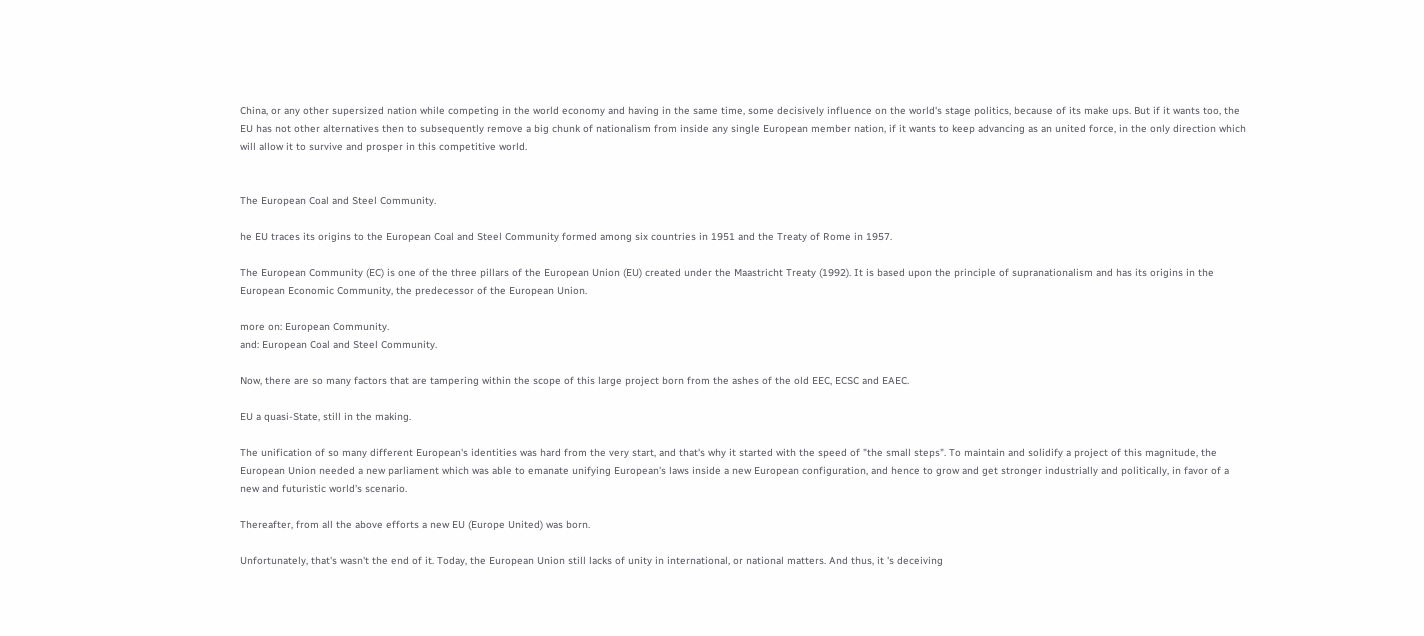China, or any other supersized nation while competing in the world economy and having in the same time, some decisively influence on the world's stage politics, because of its make ups. But if it wants too, the EU has not other alternatives then to subsequently remove a big chunk of nationalism from inside any single European member nation, if it wants to keep advancing as an united force, in the only direction which will allow it to survive and prosper in this competitive world.


The European Coal and Steel Community.

he EU traces its origins to the European Coal and Steel Community formed among six countries in 1951 and the Treaty of Rome in 1957.

The European Community (EC) is one of the three pillars of the European Union (EU) created under the Maastricht Treaty (1992). It is based upon the principle of supranationalism and has its origins in the European Economic Community, the predecessor of the European Union.

more on: European Community.
and: European Coal and Steel Community.

Now, there are so many factors that are tampering within the scope of this large project born from the ashes of the old EEC, ECSC and EAEC.

EU a quasi-State, still in the making.

The unification of so many different European's identities was hard from the very start, and that's why it started with the speed of "the small steps". To maintain and solidify a project of this magnitude, the European Union needed a new parliament which was able to emanate unifying European's laws inside a new European configuration, and hence to grow and get stronger industrially and politically, in favor of a new and futuristic world's scenario.

Thereafter, from all the above efforts a new EU (Europe United) was born.

Unfortunately, that's wasn't the end of it. Today, the European Union still lacks of unity in international, or national matters. And thus, it 's deceiving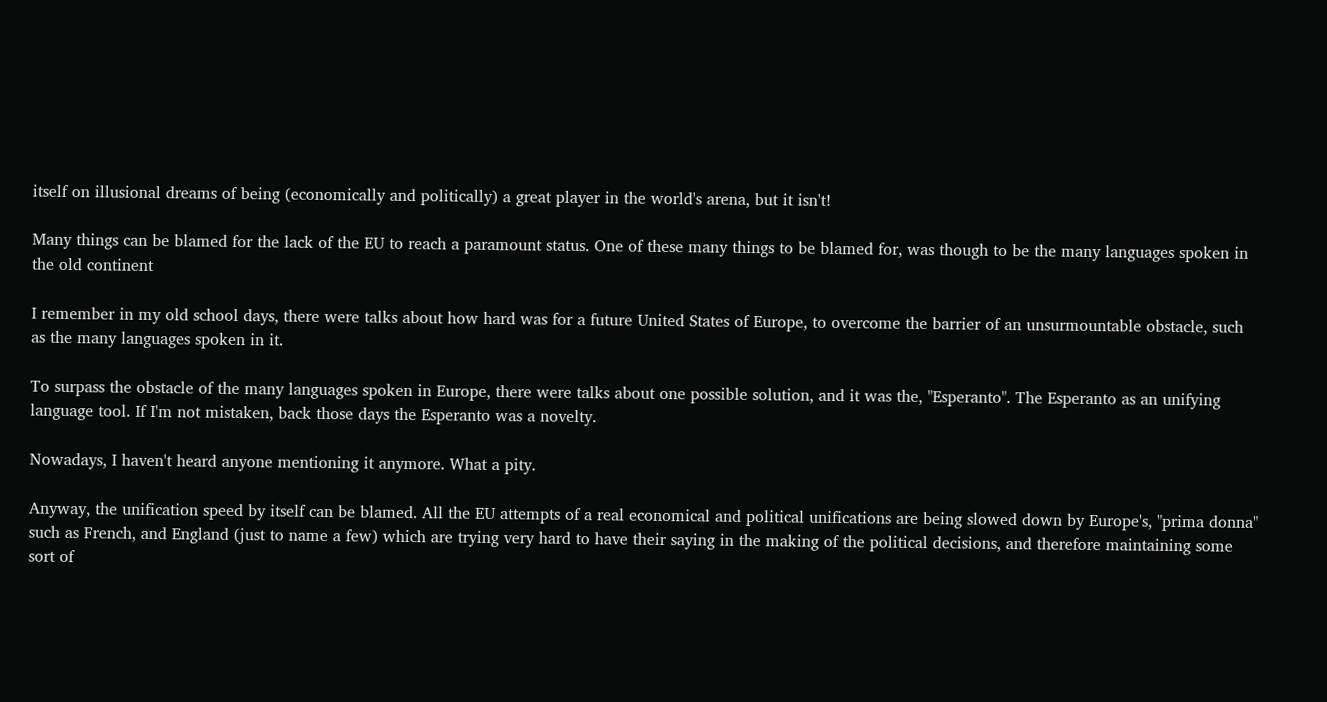itself on illusional dreams of being (economically and politically) a great player in the world's arena, but it isn't!

Many things can be blamed for the lack of the EU to reach a paramount status. One of these many things to be blamed for, was though to be the many languages spoken in the old continent

I remember in my old school days, there were talks about how hard was for a future United States of Europe, to overcome the barrier of an unsurmountable obstacle, such as the many languages spoken in it.

To surpass the obstacle of the many languages spoken in Europe, there were talks about one possible solution, and it was the, "Esperanto". The Esperanto as an unifying language tool. If I'm not mistaken, back those days the Esperanto was a novelty.

Nowadays, I haven't heard anyone mentioning it anymore. What a pity.

Anyway, the unification speed by itself can be blamed. All the EU attempts of a real economical and political unifications are being slowed down by Europe's, "prima donna" such as French, and England (just to name a few) which are trying very hard to have their saying in the making of the political decisions, and therefore maintaining some sort of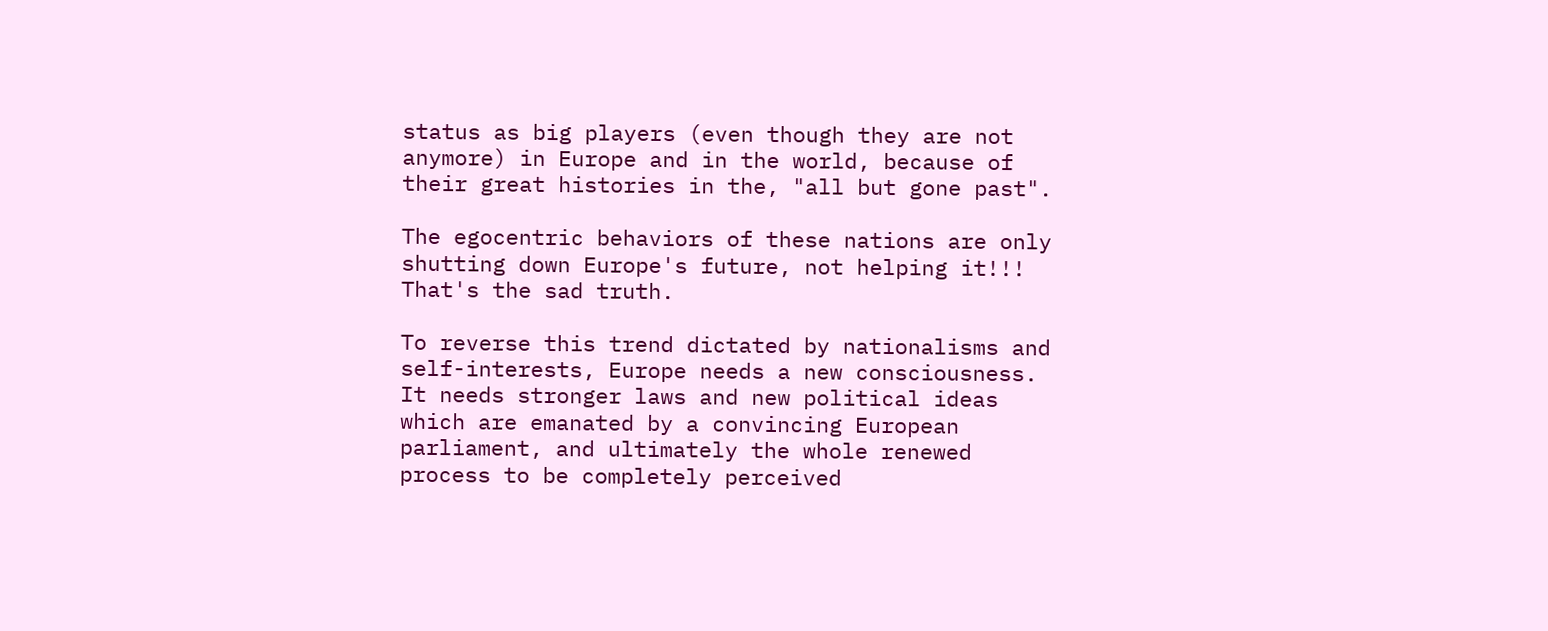status as big players (even though they are not anymore) in Europe and in the world, because of their great histories in the, "all but gone past".

The egocentric behaviors of these nations are only shutting down Europe's future, not helping it!!! That's the sad truth.

To reverse this trend dictated by nationalisms and self-interests, Europe needs a new consciousness. It needs stronger laws and new political ideas which are emanated by a convincing European parliament, and ultimately the whole renewed process to be completely perceived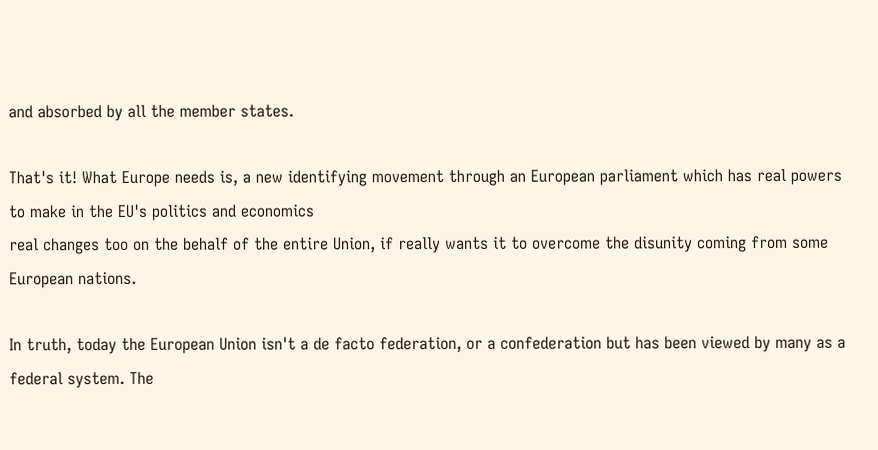and absorbed by all the member states.

That's it! What Europe needs is, a new identifying movement through an European parliament which has real powers to make in the EU's politics and economics
real changes too on the behalf of the entire Union, if really wants it to overcome the disunity coming from some European nations.

In truth, today the European Union isn't a de facto federation, or a confederation but has been viewed by many as a federal system. The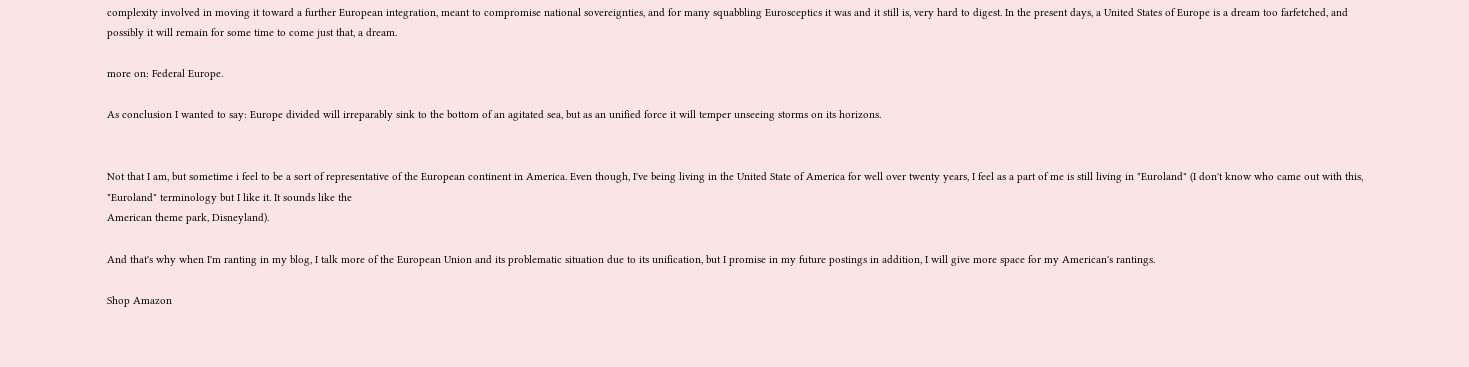complexity involved in moving it toward a further European integration, meant to compromise national sovereignties, and for many squabbling Eurosceptics it was and it still is, very hard to digest. In the present days, a United States of Europe is a dream too farfetched, and possibly it will remain for some time to come just that, a dream.

more on: Federal Europe.

As conclusion I wanted to say: Europe divided will irreparably sink to the bottom of an agitated sea, but as an unified force it will temper unseeing storms on its horizons.


Not that I am, but sometime i feel to be a sort of representative of the European continent in America. Even though, I've being living in the United State of America for well over twenty years, I feel as a part of me is still living in "Euroland" (I don't know who came out with this, "Euroland" terminology but I like it. It sounds like the
American theme park, Disneyland).

And that's why when I'm ranting in my blog, I talk more of the European Union and its problematic situation due to its unification, but I promise in my future postings in addition, I will give more space for my American's rantings.

Shop Amazon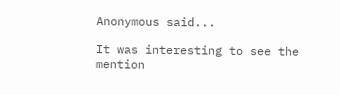Anonymous said...

It was interesting to see the mention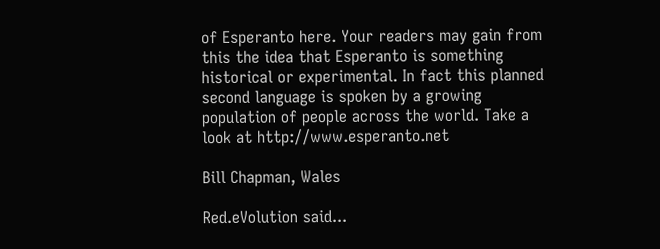of Esperanto here. Your readers may gain from this the idea that Esperanto is something historical or experimental. In fact this planned second language is spoken by a growing population of people across the world. Take a look at http://www.esperanto.net

Bill Chapman, Wales

Red.eVolution said...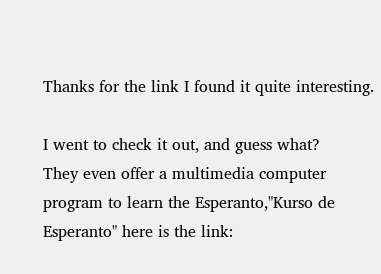Thanks for the link I found it quite interesting.

I went to check it out, and guess what?
They even offer a multimedia computer program to learn the Esperanto,"Kurso de Esperanto" here is the link: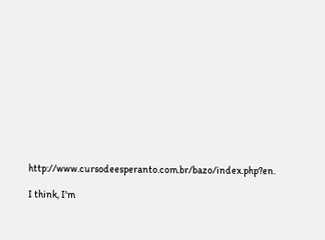http://www.cursodeesperanto.com.br/bazo/index.php?en.

I think, I'm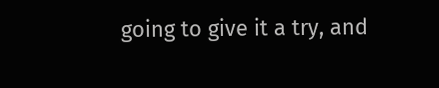going to give it a try, and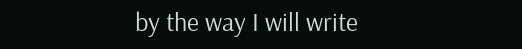by the way I will write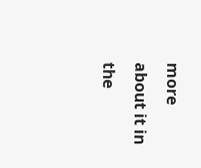more about it in the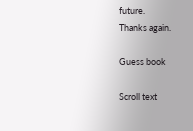future.
Thanks again.

Guess book

Scroll text